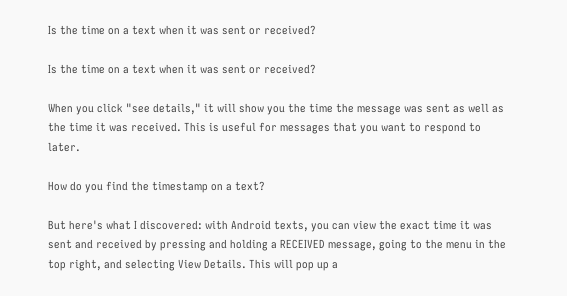Is the time on a text when it was sent or received?

Is the time on a text when it was sent or received?

When you click "see details," it will show you the time the message was sent as well as the time it was received. This is useful for messages that you want to respond to later.

How do you find the timestamp on a text?

But here's what I discovered: with Android texts, you can view the exact time it was sent and received by pressing and holding a RECEIVED message, going to the menu in the top right, and selecting View Details. This will pop up a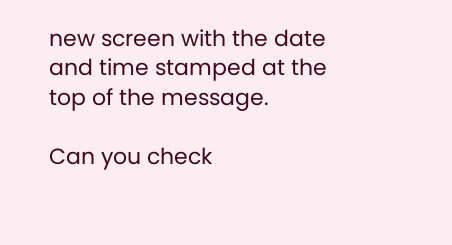new screen with the date and time stamped at the top of the message.

Can you check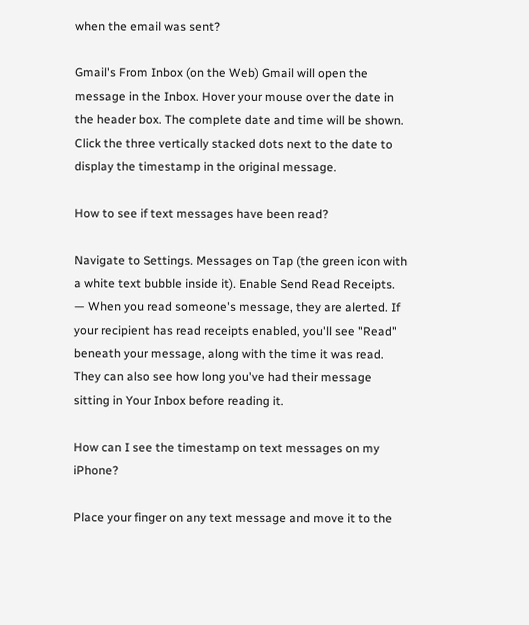when the email was sent?

Gmail's From Inbox (on the Web) Gmail will open the message in the Inbox. Hover your mouse over the date in the header box. The complete date and time will be shown. Click the three vertically stacked dots next to the date to display the timestamp in the original message.

How to see if text messages have been read?

Navigate to Settings. Messages on Tap (the green icon with a white text bubble inside it). Enable Send Read Receipts. — When you read someone's message, they are alerted. If your recipient has read receipts enabled, you'll see "Read" beneath your message, along with the time it was read. They can also see how long you've had their message sitting in Your Inbox before reading it.

How can I see the timestamp on text messages on my iPhone?

Place your finger on any text message and move it to the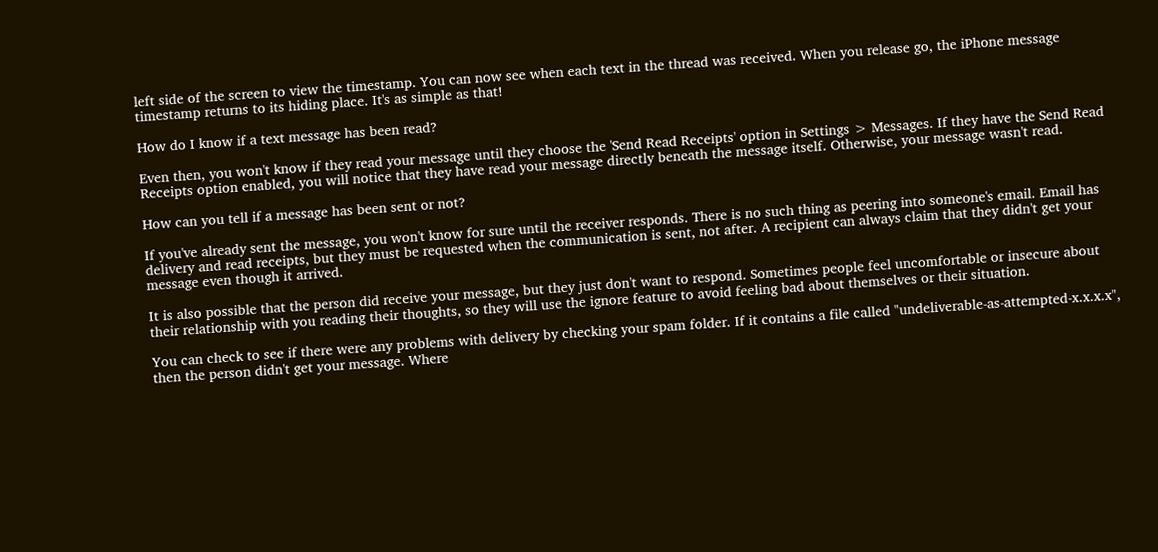left side of the screen to view the timestamp. You can now see when each text in the thread was received. When you release go, the iPhone message timestamp returns to its hiding place. It's as simple as that!

How do I know if a text message has been read?

Even then, you won't know if they read your message until they choose the 'Send Read Receipts' option in Settings > Messages. If they have the Send Read Receipts option enabled, you will notice that they have read your message directly beneath the message itself. Otherwise, your message wasn't read.

How can you tell if a message has been sent or not?

If you've already sent the message, you won't know for sure until the receiver responds. There is no such thing as peering into someone's email. Email has delivery and read receipts, but they must be requested when the communication is sent, not after. A recipient can always claim that they didn't get your message even though it arrived.

It is also possible that the person did receive your message, but they just don't want to respond. Sometimes people feel uncomfortable or insecure about their relationship with you reading their thoughts, so they will use the ignore feature to avoid feeling bad about themselves or their situation.

You can check to see if there were any problems with delivery by checking your spam folder. If it contains a file called "undeliverable-as-attempted-x.x.x.x", then the person didn't get your message. Where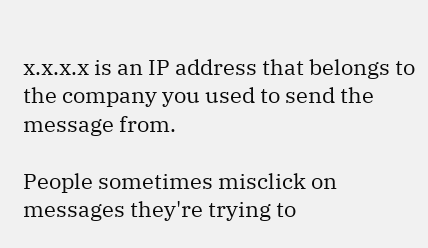x.x.x.x is an IP address that belongs to the company you used to send the message from.

People sometimes misclick on messages they're trying to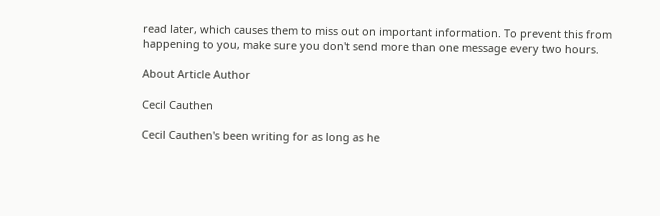read later, which causes them to miss out on important information. To prevent this from happening to you, make sure you don't send more than one message every two hours.

About Article Author

Cecil Cauthen

Cecil Cauthen's been writing for as long as he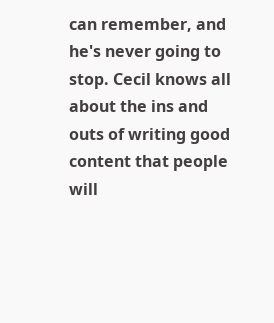can remember, and he's never going to stop. Cecil knows all about the ins and outs of writing good content that people will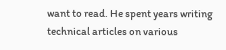want to read. He spent years writing technical articles on various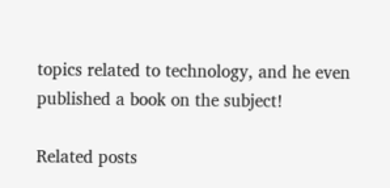topics related to technology, and he even published a book on the subject!

Related posts